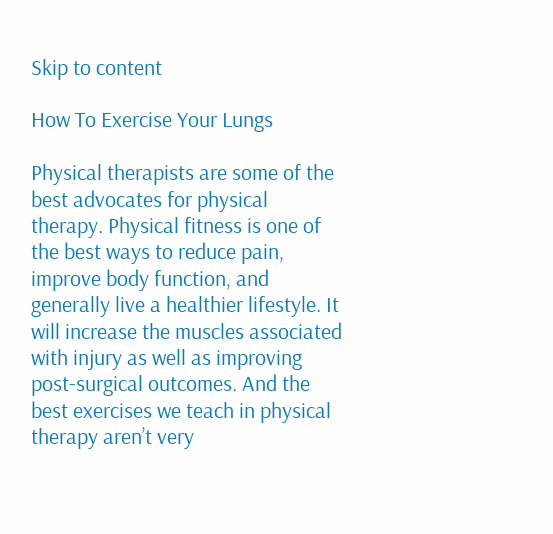Skip to content

How To Exercise Your Lungs

Physical therapists are some of the best advocates for physical therapy. Physical fitness is one of the best ways to reduce pain, improve body function, and generally live a healthier lifestyle. It will increase the muscles associated with injury as well as improving post-surgical outcomes. And the best exercises we teach in physical therapy aren’t very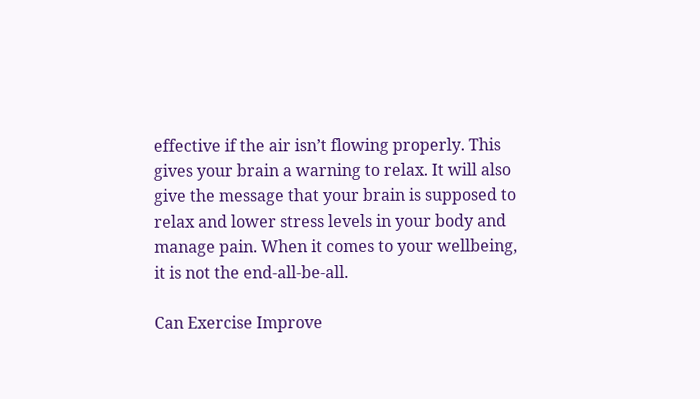effective if the air isn’t flowing properly. This gives your brain a warning to relax. It will also give the message that your brain is supposed to relax and lower stress levels in your body and manage pain. When it comes to your wellbeing, it is not the end-all-be-all.

Can Exercise Improve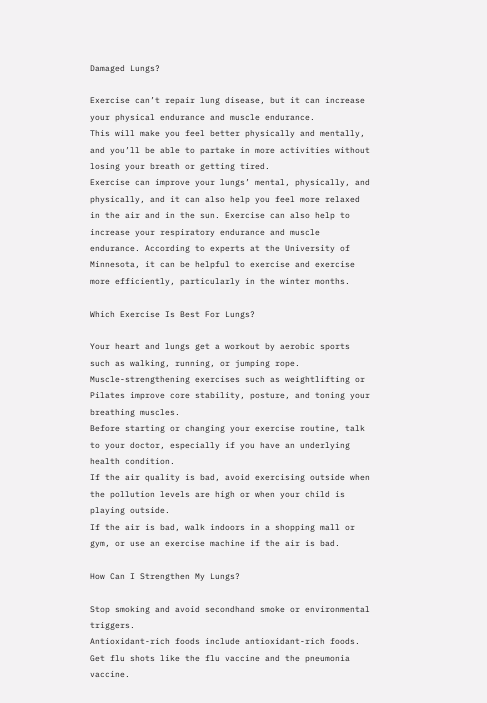Damaged Lungs?

Exercise can’t repair lung disease, but it can increase your physical endurance and muscle endurance.
This will make you feel better physically and mentally, and you’ll be able to partake in more activities without losing your breath or getting tired.
Exercise can improve your lungs’ mental, physically, and physically, and it can also help you feel more relaxed in the air and in the sun. Exercise can also help to increase your respiratory endurance and muscle endurance. According to experts at the University of Minnesota, it can be helpful to exercise and exercise more efficiently, particularly in the winter months.

Which Exercise Is Best For Lungs?

Your heart and lungs get a workout by aerobic sports such as walking, running, or jumping rope.
Muscle-strengthening exercises such as weightlifting or Pilates improve core stability, posture, and toning your breathing muscles.
Before starting or changing your exercise routine, talk to your doctor, especially if you have an underlying health condition.
If the air quality is bad, avoid exercising outside when the pollution levels are high or when your child is playing outside.
If the air is bad, walk indoors in a shopping mall or gym, or use an exercise machine if the air is bad.

How Can I Strengthen My Lungs?

Stop smoking and avoid secondhand smoke or environmental triggers.
Antioxidant-rich foods include antioxidant-rich foods.
Get flu shots like the flu vaccine and the pneumonia vaccine.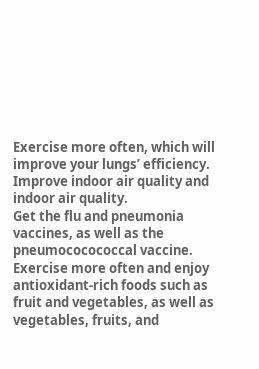Exercise more often, which will improve your lungs’ efficiency.
Improve indoor air quality and indoor air quality.
Get the flu and pneumonia vaccines, as well as the pneumococococcal vaccine. Exercise more often and enjoy antioxidant-rich foods such as fruit and vegetables, as well as vegetables, fruits, and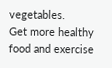vegetables.
Get more healthy food and exercise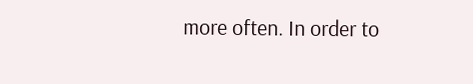more often. In order to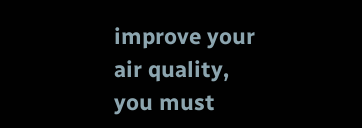improve your air quality, you must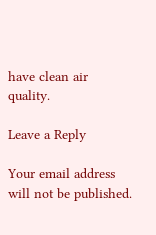have clean air quality.

Leave a Reply

Your email address will not be published.